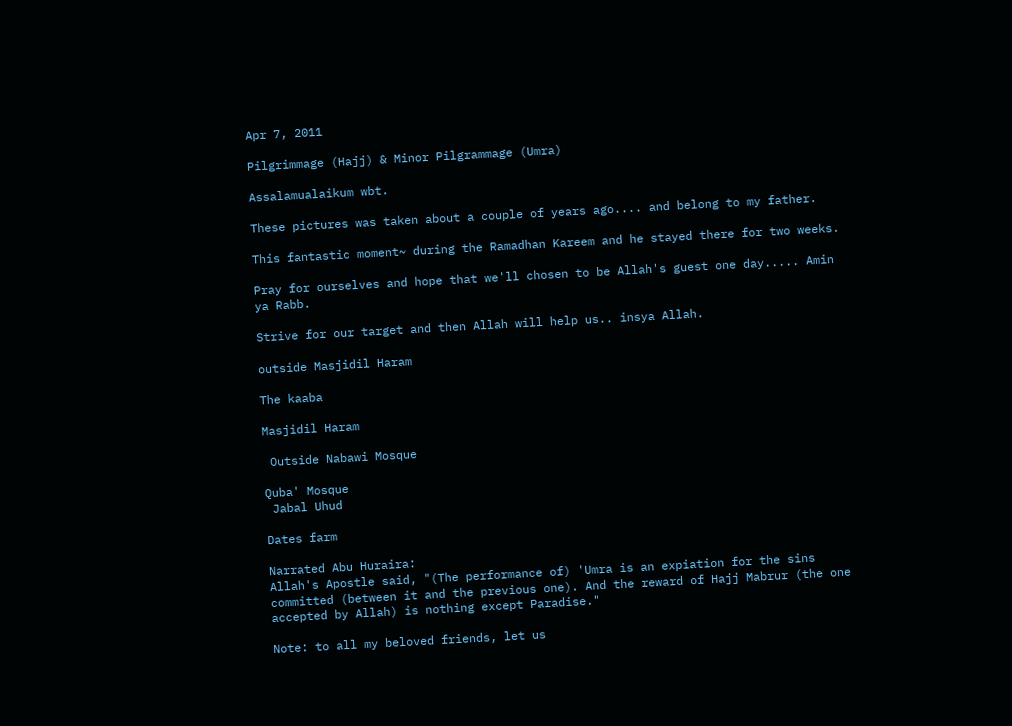Apr 7, 2011

Pilgrimmage (Hajj) & Minor Pilgrammage (Umra)

Assalamualaikum wbt.

These pictures was taken about a couple of years ago.... and belong to my father.

This fantastic moment~ during the Ramadhan Kareem and he stayed there for two weeks.

Pray for ourselves and hope that we'll chosen to be Allah's guest one day..... Amin ya Rabb.

Strive for our target and then Allah will help us.. insya Allah.

outside Masjidil Haram

The kaaba

Masjidil Haram

 Outside Nabawi Mosque

Quba' Mosque
 Jabal Uhud

Dates farm

Narrated Abu Huraira:
Allah's Apostle said, "(The performance of) 'Umra is an expiation for the sins committed (between it and the previous one). And the reward of Hajj Mabrur (the one accepted by Allah) is nothing except Paradise."

Note: to all my beloved friends, let us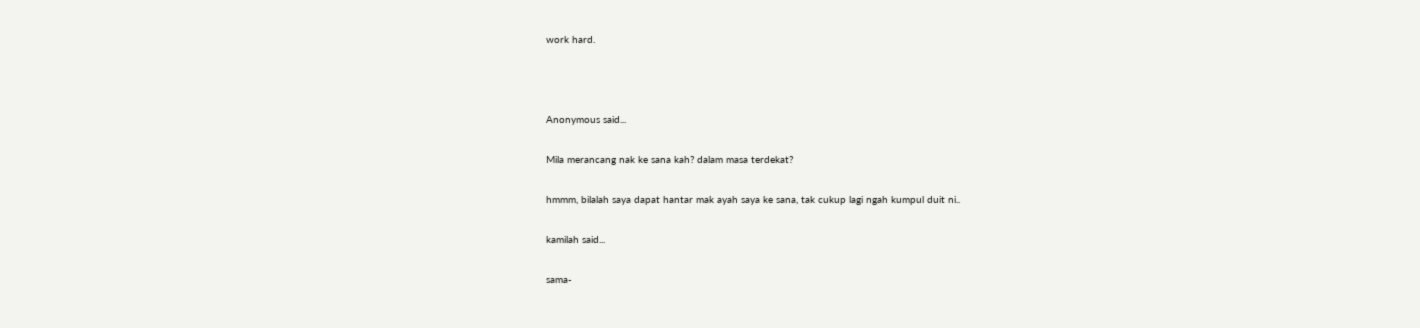work hard.



Anonymous said...

Mila merancang nak ke sana kah? dalam masa terdekat?

hmmm, bilalah saya dapat hantar mak ayah saya ke sana, tak cukup lagi ngah kumpul duit ni..

kamilah said...

sama-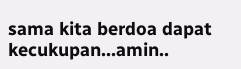sama kita berdoa dapat kecukupan...amin..